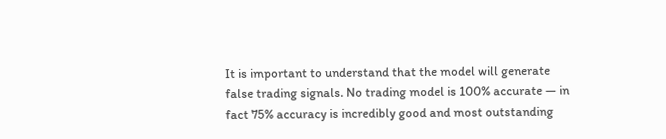It is important to understand that the model will generate false trading signals. No trading model is 100% accurate — in fact 75% accuracy is incredibly good and most outstanding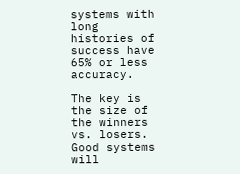systems with long histories of success have 65% or less accuracy.

The key is the size of the winners vs. losers. Good systems will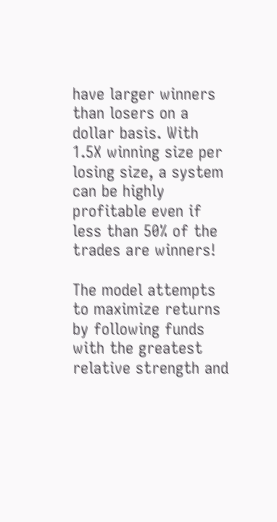have larger winners than losers on a dollar basis. With 1.5X winning size per losing size, a system can be highly profitable even if less than 50% of the trades are winners!

The model attempts to maximize returns by following funds with the greatest relative strength and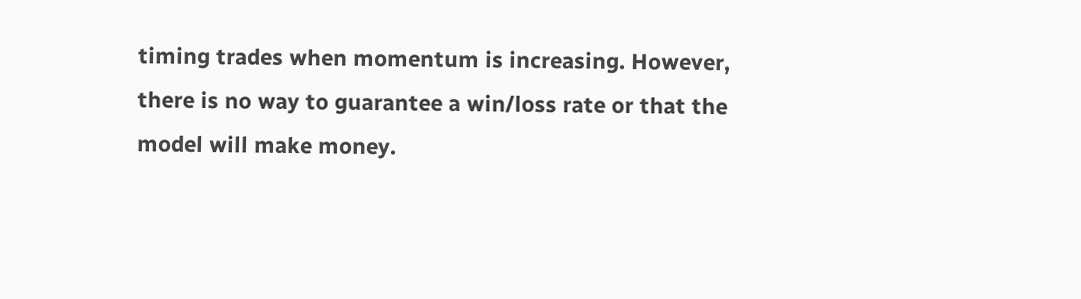timing trades when momentum is increasing. However, there is no way to guarantee a win/loss rate or that the model will make money.